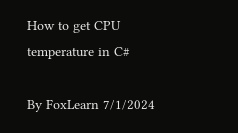How to get CPU temperature in C#

By FoxLearn 7/1/2024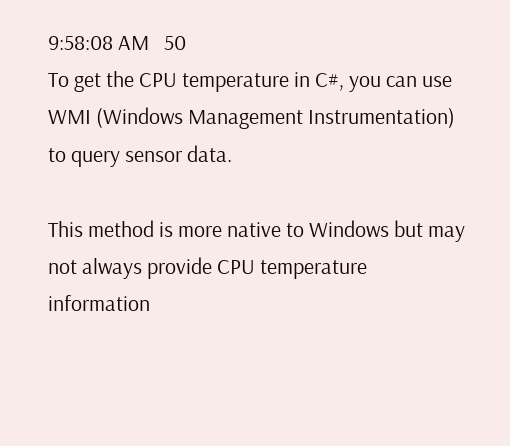9:58:08 AM   50
To get the CPU temperature in C#, you can use WMI (Windows Management Instrumentation) to query sensor data.

This method is more native to Windows but may not always provide CPU temperature information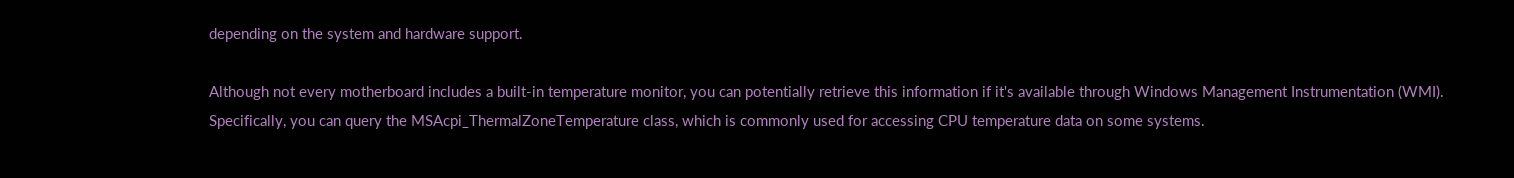depending on the system and hardware support.

Although not every motherboard includes a built-in temperature monitor, you can potentially retrieve this information if it's available through Windows Management Instrumentation (WMI). Specifically, you can query the MSAcpi_ThermalZoneTemperature class, which is commonly used for accessing CPU temperature data on some systems.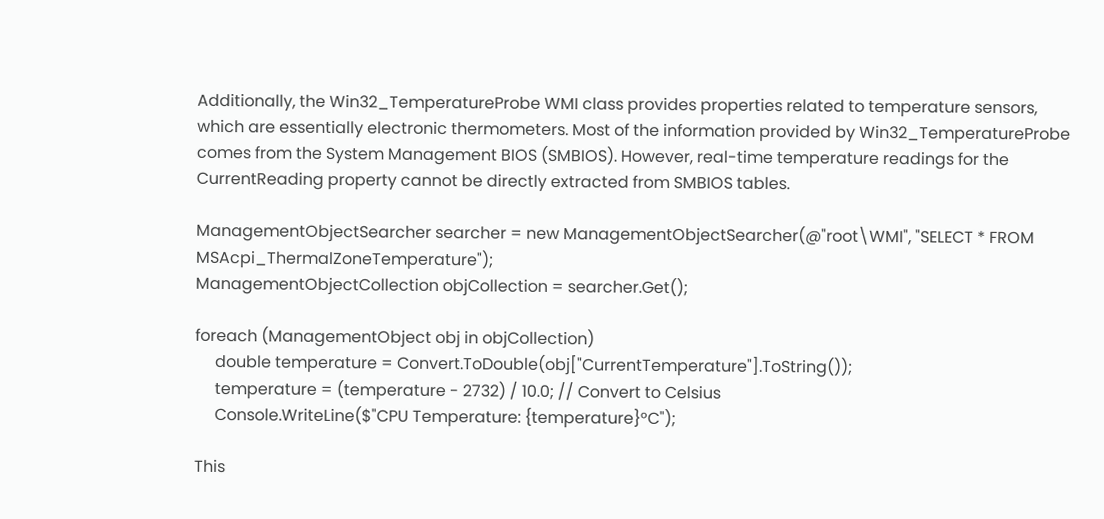Additionally, the Win32_TemperatureProbe WMI class provides properties related to temperature sensors, which are essentially electronic thermometers. Most of the information provided by Win32_TemperatureProbe comes from the System Management BIOS (SMBIOS). However, real-time temperature readings for the CurrentReading property cannot be directly extracted from SMBIOS tables.

ManagementObjectSearcher searcher = new ManagementObjectSearcher(@"root\WMI", "SELECT * FROM MSAcpi_ThermalZoneTemperature");
ManagementObjectCollection objCollection = searcher.Get();

foreach (ManagementObject obj in objCollection)
     double temperature = Convert.ToDouble(obj["CurrentTemperature"].ToString());
     temperature = (temperature - 2732) / 10.0; // Convert to Celsius
     Console.WriteLine($"CPU Temperature: {temperature}°C");

This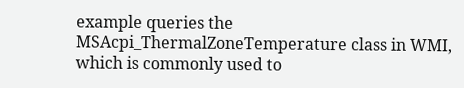example queries the MSAcpi_ThermalZoneTemperature class in WMI, which is commonly used to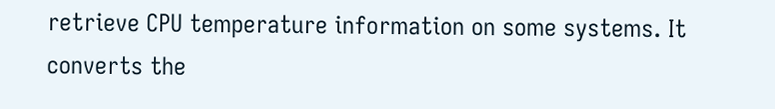retrieve CPU temperature information on some systems. It converts the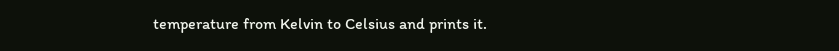temperature from Kelvin to Celsius and prints it.